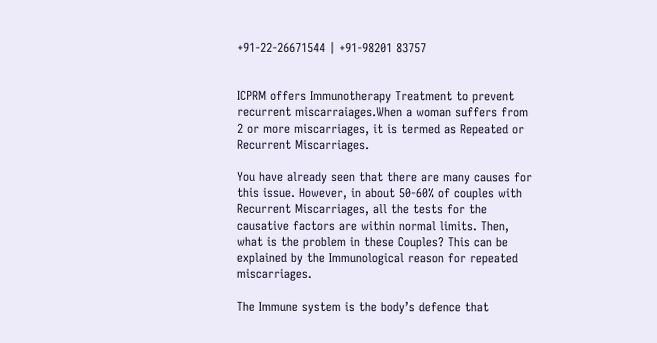+91-22-26671544 | +91-98201 83757


ICPRM offers Immunotherapy Treatment to prevent recurrent miscarraiages.When a woman suffers from 2 or more miscarriages, it is termed as Repeated or Recurrent Miscarriages.

You have already seen that there are many causes for this issue. However, in about 50-60% of couples with Recurrent Miscarriages, all the tests for the causative factors are within normal limits. Then, what is the problem in these Couples? This can be explained by the Immunological reason for repeated miscarriages.

The Immune system is the body’s defence that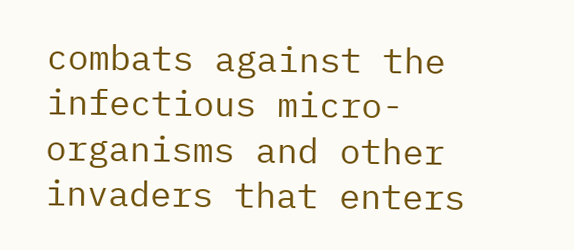combats against the infectious micro-organisms and other invaders that enters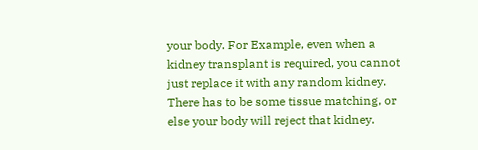your body. For Example, even when a kidney transplant is required, you cannot just replace it with any random kidney. There has to be some tissue matching, or else your body will reject that kidney.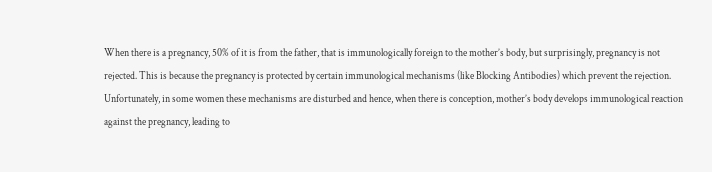When there is a pregnancy, 50% of it is from the father, that is immunologically foreign to the mother’s body, but surprisingly, pregnancy is not rejected. This is because the pregnancy is protected by certain immunological mechanisms (like Blocking Antibodies) which prevent the rejection. Unfortunately, in some women these mechanisms are disturbed and hence, when there is conception, mother’s body develops immunological reaction against the pregnancy, leading to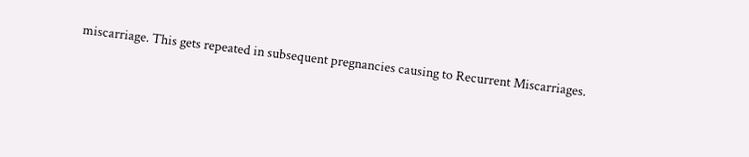miscarriage. This gets repeated in subsequent pregnancies causing to Recurrent Miscarriages.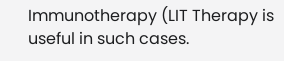Immunotherapy (LIT Therapy is useful in such cases.